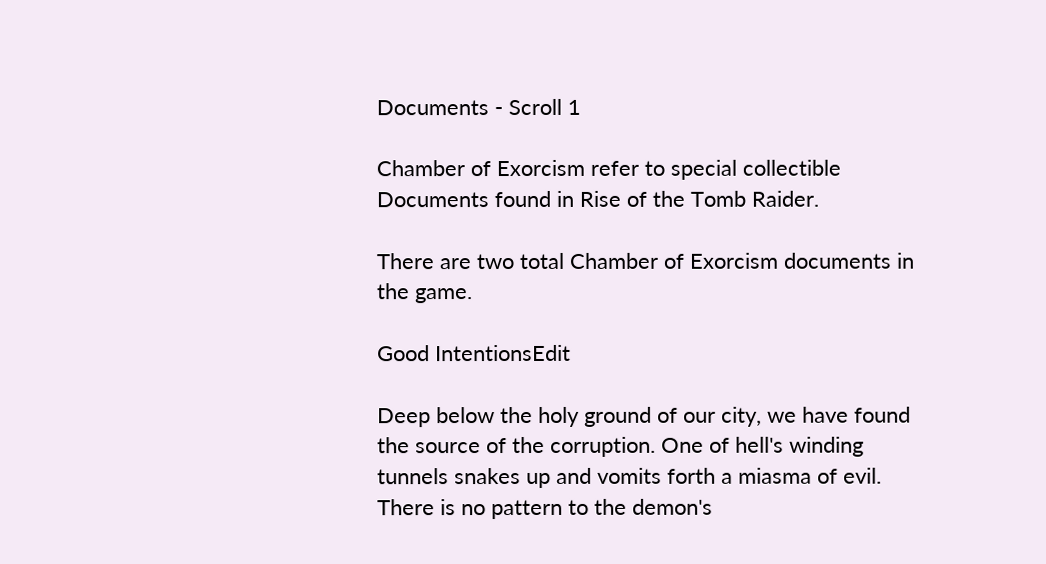Documents - Scroll 1

Chamber of Exorcism refer to special collectible Documents found in Rise of the Tomb Raider.

There are two total Chamber of Exorcism documents in the game.

Good IntentionsEdit

Deep below the holy ground of our city, we have found the source of the corruption. One of hell's winding tunnels snakes up and vomits forth a miasma of evil. There is no pattern to the demon's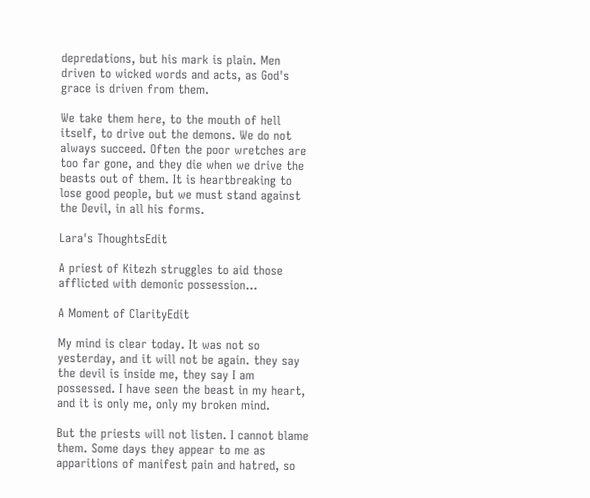depredations, but his mark is plain. Men driven to wicked words and acts, as God's grace is driven from them.

We take them here, to the mouth of hell itself, to drive out the demons. We do not always succeed. Often the poor wretches are too far gone, and they die when we drive the beasts out of them. It is heartbreaking to lose good people, but we must stand against the Devil, in all his forms.

Lara's ThoughtsEdit

A priest of Kitezh struggles to aid those afflicted with demonic possession...

A Moment of ClarityEdit

My mind is clear today. It was not so yesterday, and it will not be again. they say the devil is inside me, they say I am possessed. I have seen the beast in my heart, and it is only me, only my broken mind.

But the priests will not listen. I cannot blame them. Some days they appear to me as apparitions of manifest pain and hatred, so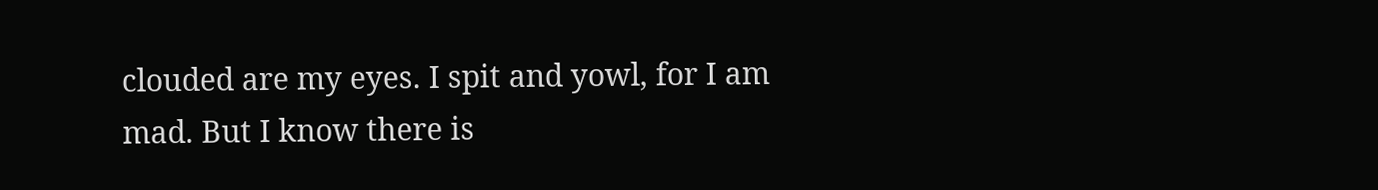clouded are my eyes. I spit and yowl, for I am mad. But I know there is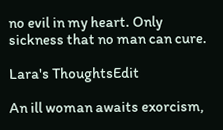no evil in my heart. Only sickness that no man can cure.

Lara's ThoughtsEdit

An ill woman awaits exorcism,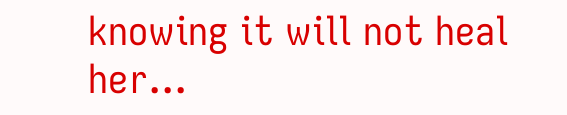knowing it will not heal her...